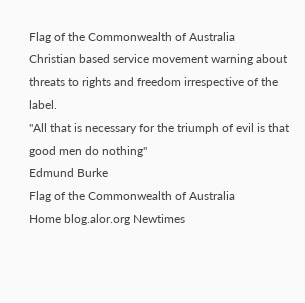Flag of the Commonwealth of Australia
Christian based service movement warning about threats to rights and freedom irrespective of the label.
"All that is necessary for the triumph of evil is that good men do nothing"
Edmund Burke
Flag of the Commonwealth of Australia
Home blog.alor.org Newtimes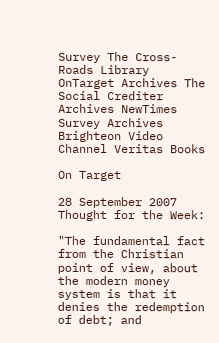Survey The Cross-Roads Library
OnTarget Archives The Social Crediter Archives NewTimes Survey Archives Brighteon Video Channel Veritas Books

On Target

28 September 2007 Thought for the Week:

"The fundamental fact from the Christian point of view, about the modern money system is that it denies the redemption of debt; and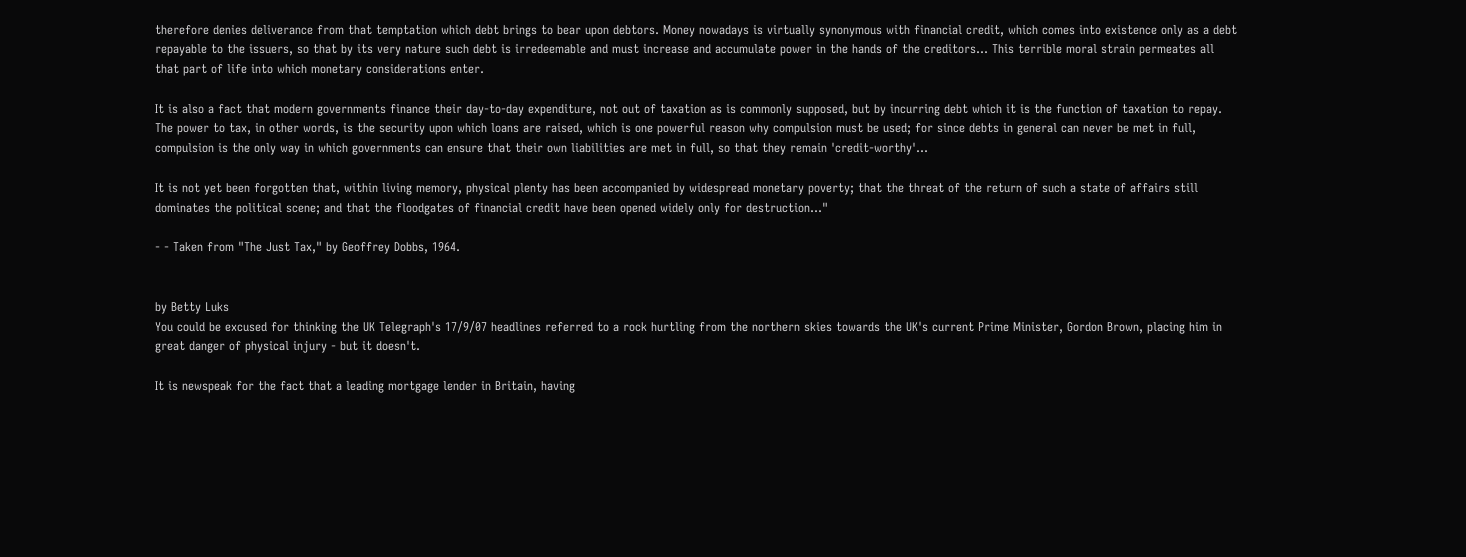therefore denies deliverance from that temptation which debt brings to bear upon debtors. Money nowadays is virtually synonymous with financial credit, which comes into existence only as a debt repayable to the issuers, so that by its very nature such debt is irredeemable and must increase and accumulate power in the hands of the creditors… This terrible moral strain permeates all that part of life into which monetary considerations enter.

It is also a fact that modern governments finance their day-to-day expenditure, not out of taxation as is commonly supposed, but by incurring debt which it is the function of taxation to repay. The power to tax, in other words, is the security upon which loans are raised, which is one powerful reason why compulsion must be used; for since debts in general can never be met in full, compulsion is the only way in which governments can ensure that their own liabilities are met in full, so that they remain 'credit-worthy'…

It is not yet been forgotten that, within living memory, physical plenty has been accompanied by widespread monetary poverty; that the threat of the return of such a state of affairs still dominates the political scene; and that the floodgates of financial credit have been opened widely only for destruction…"

- - Taken from "The Just Tax," by Geoffrey Dobbs, 1964.


by Betty Luks
You could be excused for thinking the UK Telegraph's 17/9/07 headlines referred to a rock hurtling from the northern skies towards the UK's current Prime Minister, Gordon Brown, placing him in great danger of physical injury - but it doesn't.

It is newspeak for the fact that a leading mortgage lender in Britain, having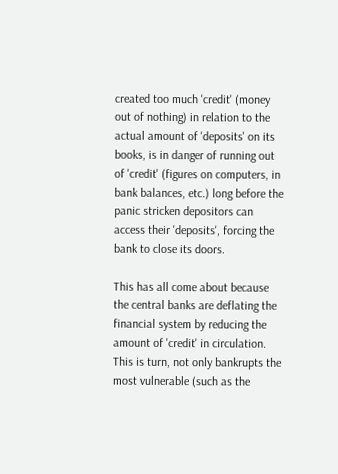created too much 'credit' (money out of nothing) in relation to the actual amount of 'deposits' on its books, is in danger of running out of 'credit' (figures on computers, in bank balances, etc.) long before the panic stricken depositors can access their 'deposits', forcing the bank to close its doors.

This has all come about because the central banks are deflating the financial system by reducing the amount of 'credit' in circulation. This is turn, not only bankrupts the most vulnerable (such as the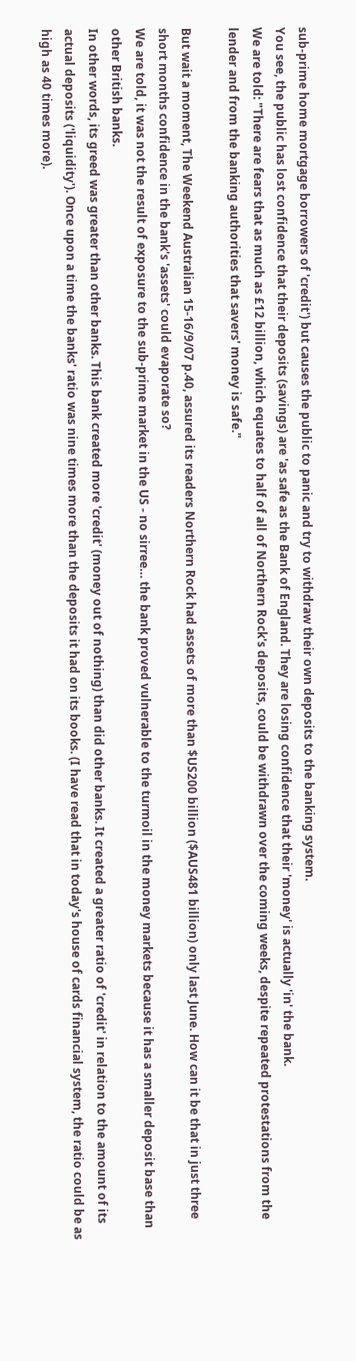sub-prime home mortgage borrowers of 'credit') but causes the public to panic and try to withdraw their own deposits to the banking system.
You see, the public has lost confidence that their deposits (savings) are 'as safe as the Bank of England. They are losing confidence that their 'money' is actually 'in' the bank.
We are told: "There are fears that as much as £12 billion, which equates to half of all of Northern Rock's deposits, could be withdrawn over the coming weeks, despite repeated protestations from the lender and from the banking authorities that savers' money is safe."

But wait a moment, The Weekend Australian 15-16/9/07 p.40, assured its readers Northern Rock had assets of more than $US200 billion ($AUS481 billion) only last June. How can it be that in just three short months confidence in the bank's 'assets' could evaporate so?
We are told, it was not the result of exposure to the sub-prime market in the US - no sirree… the bank proved vulnerable to the turmoil in the money markets because it has a smaller deposit base than other British banks.
In other words, its greed was greater than other banks. This bank created more 'credit' (money out of nothing) than did other banks. It created a greater ratio of 'credit' in relation to the amount of its actual deposits ('liquidity'). Once upon a time the banks' ratio was nine times more than the deposits it had on its books. (I have read that in today's house of cards financial system, the ratio could be as high as 40 times more).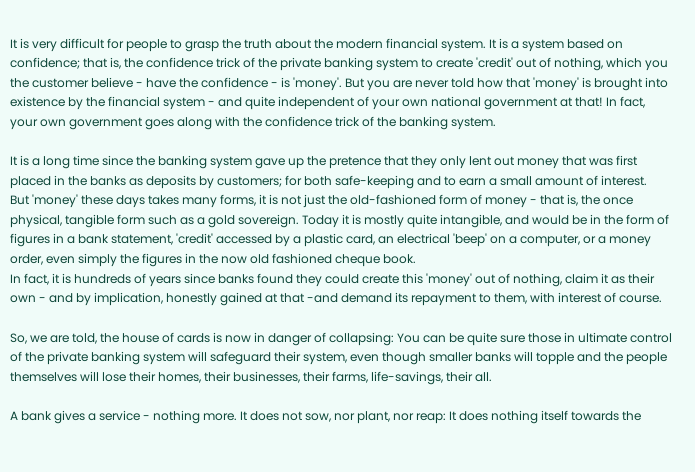It is very difficult for people to grasp the truth about the modern financial system. It is a system based on confidence; that is, the confidence trick of the private banking system to create 'credit' out of nothing, which you the customer believe - have the confidence - is 'money'. But you are never told how that 'money' is brought into existence by the financial system - and quite independent of your own national government at that! In fact, your own government goes along with the confidence trick of the banking system.

It is a long time since the banking system gave up the pretence that they only lent out money that was first placed in the banks as deposits by customers; for both safe-keeping and to earn a small amount of interest.
But 'money' these days takes many forms, it is not just the old-fashioned form of money - that is, the once physical, tangible form such as a gold sovereign. Today it is mostly quite intangible, and would be in the form of figures in a bank statement, 'credit' accessed by a plastic card, an electrical 'beep' on a computer, or a money order, even simply the figures in the now old fashioned cheque book.
In fact, it is hundreds of years since banks found they could create this 'money' out of nothing, claim it as their own - and by implication, honestly gained at that -and demand its repayment to them, with interest of course.

So, we are told, the house of cards is now in danger of collapsing: You can be quite sure those in ultimate control of the private banking system will safeguard their system, even though smaller banks will topple and the people themselves will lose their homes, their businesses, their farms, life-savings, their all.

A bank gives a service - nothing more. It does not sow, nor plant, nor reap: It does nothing itself towards the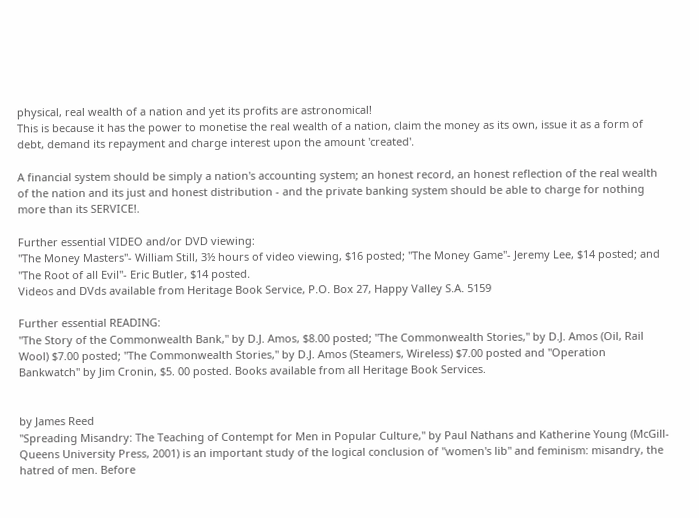physical, real wealth of a nation and yet its profits are astronomical!
This is because it has the power to monetise the real wealth of a nation, claim the money as its own, issue it as a form of debt, demand its repayment and charge interest upon the amount 'created'.

A financial system should be simply a nation's accounting system; an honest record, an honest reflection of the real wealth of the nation and its just and honest distribution - and the private banking system should be able to charge for nothing more than its SERVICE!.

Further essential VIDEO and/or DVD viewing:
"The Money Masters"- William Still, 3½ hours of video viewing, $16 posted; "The Money Game"- Jeremy Lee, $14 posted; and "The Root of all Evil"- Eric Butler, $14 posted.
Videos and DVds available from Heritage Book Service, P.O. Box 27, Happy Valley S.A. 5159

Further essential READING:
"The Story of the Commonwealth Bank," by D.J. Amos, $8.00 posted; "The Commonwealth Stories," by D.J. Amos (Oil, Rail Wool) $7.00 posted; "The Commonwealth Stories," by D.J. Amos (Steamers, Wireless) $7.00 posted and "Operation Bankwatch" by Jim Cronin, $5. 00 posted. Books available from all Heritage Book Services.


by James Reed
"Spreading Misandry: The Teaching of Contempt for Men in Popular Culture," by Paul Nathans and Katherine Young (McGill-Queens University Press, 2001) is an important study of the logical conclusion of "women's lib" and feminism: misandry, the hatred of men. Before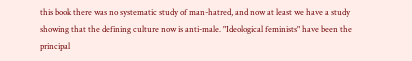this book there was no systematic study of man-hatred, and now at least we have a study showing that the defining culture now is anti-male. "Ideological feminists" have been the principal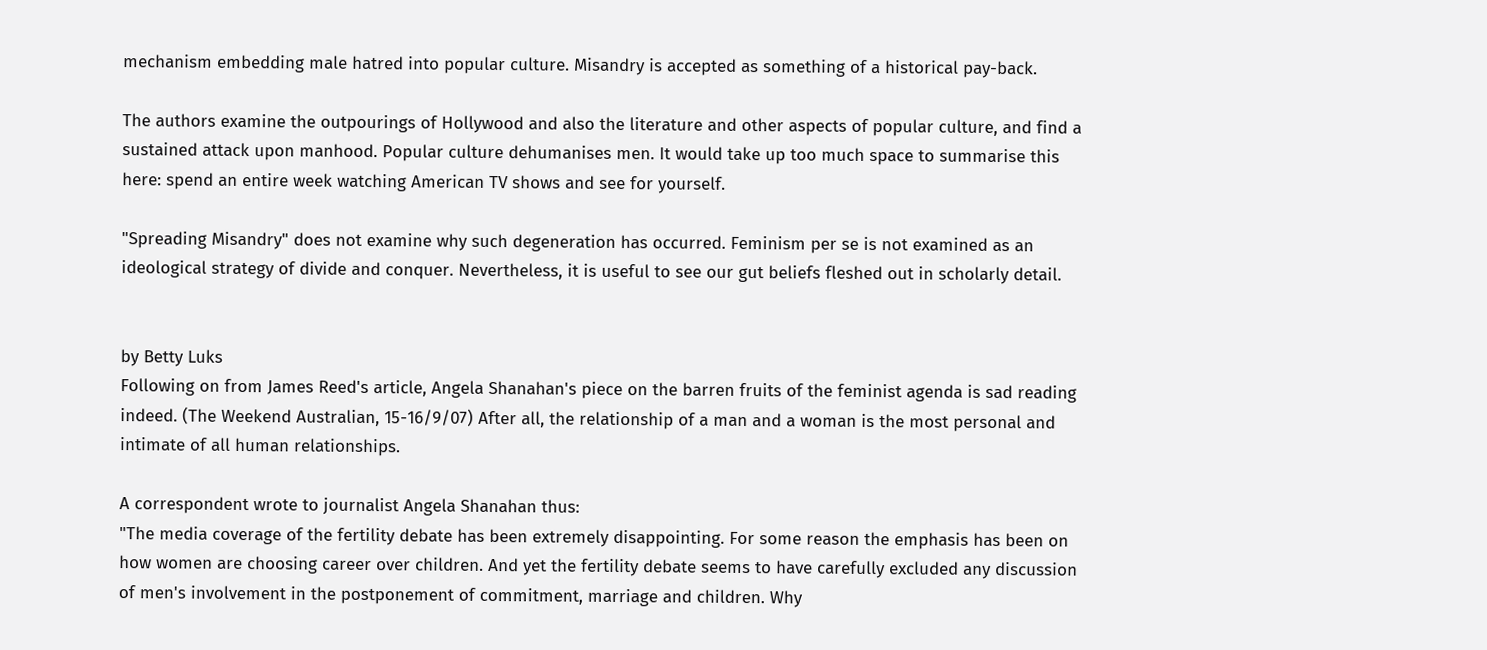mechanism embedding male hatred into popular culture. Misandry is accepted as something of a historical pay-back.

The authors examine the outpourings of Hollywood and also the literature and other aspects of popular culture, and find a sustained attack upon manhood. Popular culture dehumanises men. It would take up too much space to summarise this here: spend an entire week watching American TV shows and see for yourself.

"Spreading Misandry" does not examine why such degeneration has occurred. Feminism per se is not examined as an ideological strategy of divide and conquer. Nevertheless, it is useful to see our gut beliefs fleshed out in scholarly detail.


by Betty Luks
Following on from James Reed's article, Angela Shanahan's piece on the barren fruits of the feminist agenda is sad reading indeed. (The Weekend Australian, 15-16/9/07) After all, the relationship of a man and a woman is the most personal and intimate of all human relationships.

A correspondent wrote to journalist Angela Shanahan thus:
"The media coverage of the fertility debate has been extremely disappointing. For some reason the emphasis has been on how women are choosing career over children. And yet the fertility debate seems to have carefully excluded any discussion of men's involvement in the postponement of commitment, marriage and children. Why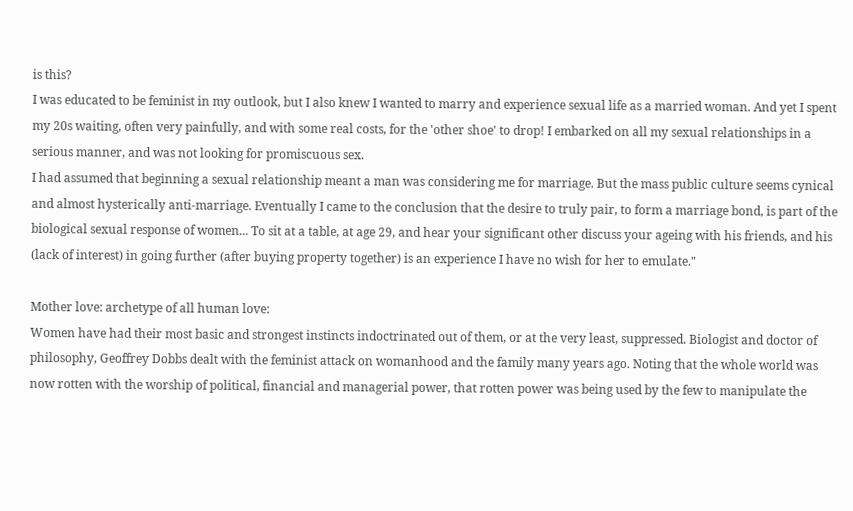is this?
I was educated to be feminist in my outlook, but I also knew I wanted to marry and experience sexual life as a married woman. And yet I spent my 20s waiting, often very painfully, and with some real costs, for the 'other shoe' to drop! I embarked on all my sexual relationships in a serious manner, and was not looking for promiscuous sex.
I had assumed that beginning a sexual relationship meant a man was considering me for marriage. But the mass public culture seems cynical and almost hysterically anti-marriage. Eventually I came to the conclusion that the desire to truly pair, to form a marriage bond, is part of the biological sexual response of women... To sit at a table, at age 29, and hear your significant other discuss your ageing with his friends, and his (lack of interest) in going further (after buying property together) is an experience I have no wish for her to emulate."

Mother love: archetype of all human love:
Women have had their most basic and strongest instincts indoctrinated out of them, or at the very least, suppressed. Biologist and doctor of philosophy, Geoffrey Dobbs dealt with the feminist attack on womanhood and the family many years ago. Noting that the whole world was now rotten with the worship of political, financial and managerial power, that rotten power was being used by the few to manipulate the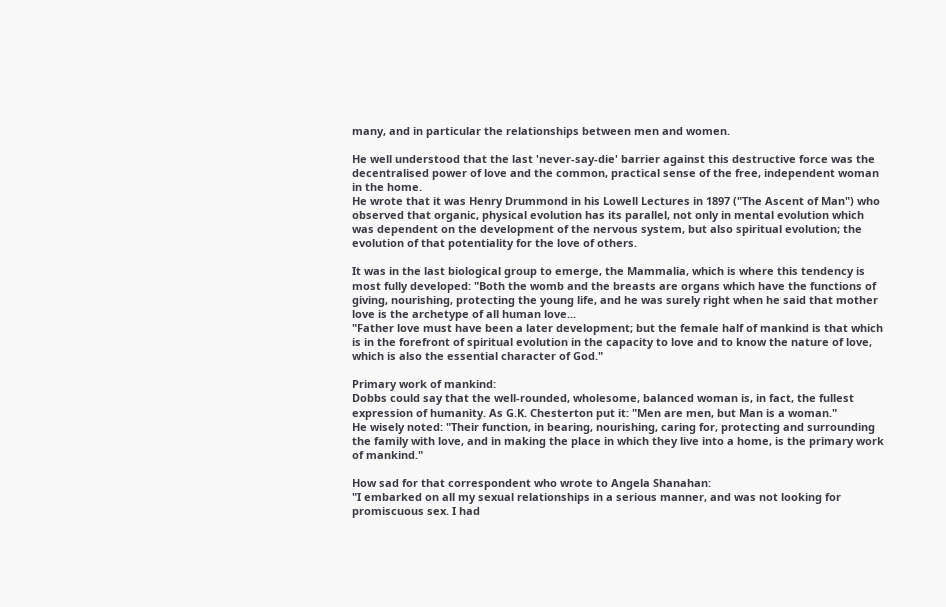many, and in particular the relationships between men and women.

He well understood that the last 'never-say-die' barrier against this destructive force was the decentralised power of love and the common, practical sense of the free, independent woman in the home.
He wrote that it was Henry Drummond in his Lowell Lectures in 1897 ("The Ascent of Man") who observed that organic, physical evolution has its parallel, not only in mental evolution which was dependent on the development of the nervous system, but also spiritual evolution; the evolution of that potentiality for the love of others.

It was in the last biological group to emerge, the Mammalia, which is where this tendency is most fully developed: "Both the womb and the breasts are organs which have the functions of giving, nourishing, protecting the young life, and he was surely right when he said that mother love is the archetype of all human love...
"Father love must have been a later development; but the female half of mankind is that which is in the forefront of spiritual evolution in the capacity to love and to know the nature of love, which is also the essential character of God."

Primary work of mankind:
Dobbs could say that the well-rounded, wholesome, balanced woman is, in fact, the fullest expression of humanity. As G.K. Chesterton put it: "Men are men, but Man is a woman."
He wisely noted: "Their function, in bearing, nourishing, caring for, protecting and surrounding the family with love, and in making the place in which they live into a home, is the primary work of mankind."

How sad for that correspondent who wrote to Angela Shanahan:
"I embarked on all my sexual relationships in a serious manner, and was not looking for promiscuous sex. I had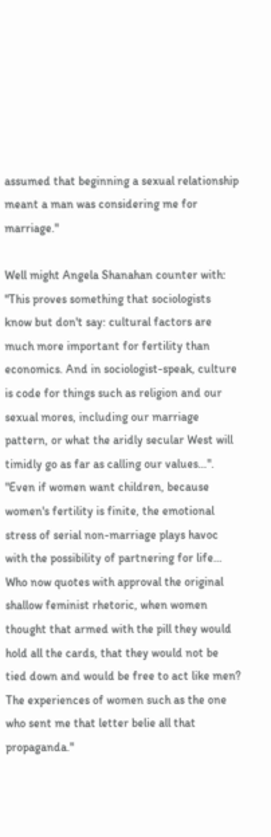assumed that beginning a sexual relationship meant a man was considering me for marriage."

Well might Angela Shanahan counter with:
"This proves something that sociologists know but don't say: cultural factors are much more important for fertility than economics. And in sociologist-speak, culture is code for things such as religion and our sexual mores, including our marriage pattern, or what the aridly secular West will timidly go as far as calling our values…".
"Even if women want children, because women's fertility is finite, the emotional stress of serial non-marriage plays havoc with the possibility of partnering for life…
Who now quotes with approval the original shallow feminist rhetoric, when women thought that armed with the pill they would hold all the cards, that they would not be tied down and would be free to act like men? The experiences of women such as the one who sent me that letter belie all that propaganda."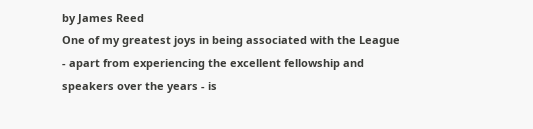by James Reed
One of my greatest joys in being associated with the League - apart from experiencing the excellent fellowship and speakers over the years - is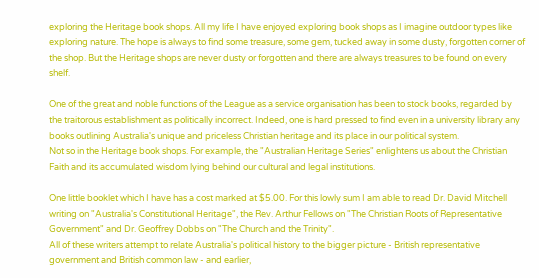exploring the Heritage book shops. All my life I have enjoyed exploring book shops as I imagine outdoor types like exploring nature. The hope is always to find some treasure, some gem, tucked away in some dusty, forgotten corner of the shop. But the Heritage shops are never dusty or forgotten and there are always treasures to be found on every shelf.

One of the great and noble functions of the League as a service organisation has been to stock books, regarded by the traitorous establishment as politically incorrect. Indeed, one is hard pressed to find even in a university library any books outlining Australia's unique and priceless Christian heritage and its place in our political system.
Not so in the Heritage book shops. For example, the "Australian Heritage Series" enlightens us about the Christian Faith and its accumulated wisdom lying behind our cultural and legal institutions.

One little booklet which I have has a cost marked at $5.00. For this lowly sum I am able to read Dr. David Mitchell writing on "Australia's Constitutional Heritage", the Rev. Arthur Fellows on "The Christian Roots of Representative Government" and Dr. Geoffrey Dobbs on "The Church and the Trinity".
All of these writers attempt to relate Australia's political history to the bigger picture - British representative government and British common law - and earlier,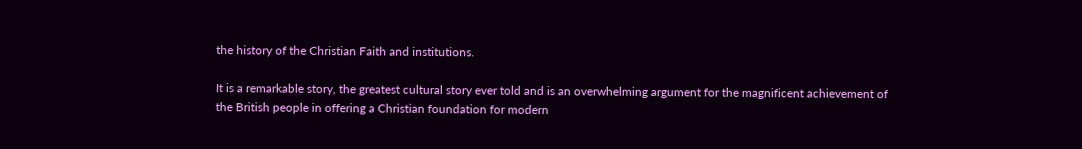the history of the Christian Faith and institutions.

It is a remarkable story, the greatest cultural story ever told and is an overwhelming argument for the magnificent achievement of the British people in offering a Christian foundation for modern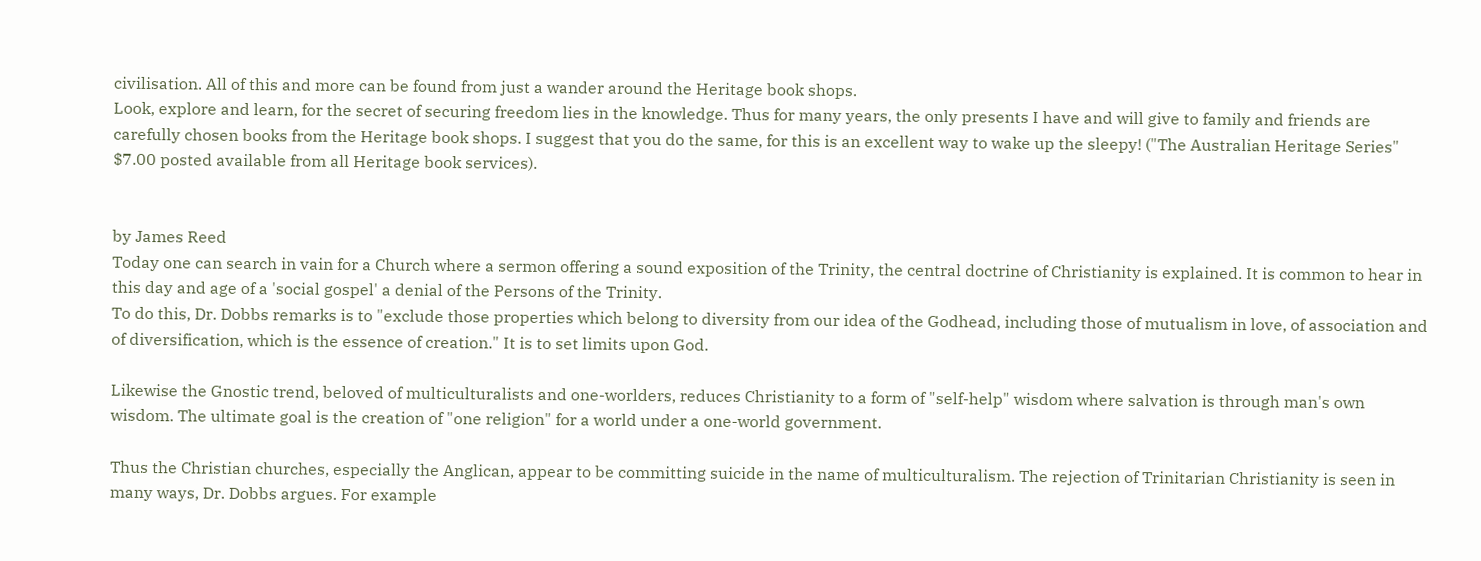civilisation. All of this and more can be found from just a wander around the Heritage book shops.
Look, explore and learn, for the secret of securing freedom lies in the knowledge. Thus for many years, the only presents I have and will give to family and friends are carefully chosen books from the Heritage book shops. I suggest that you do the same, for this is an excellent way to wake up the sleepy! ("The Australian Heritage Series" $7.00 posted available from all Heritage book services).


by James Reed
Today one can search in vain for a Church where a sermon offering a sound exposition of the Trinity, the central doctrine of Christianity is explained. It is common to hear in this day and age of a 'social gospel' a denial of the Persons of the Trinity.
To do this, Dr. Dobbs remarks is to "exclude those properties which belong to diversity from our idea of the Godhead, including those of mutualism in love, of association and of diversification, which is the essence of creation." It is to set limits upon God.

Likewise the Gnostic trend, beloved of multiculturalists and one-worlders, reduces Christianity to a form of "self-help" wisdom where salvation is through man's own wisdom. The ultimate goal is the creation of "one religion" for a world under a one-world government.

Thus the Christian churches, especially the Anglican, appear to be committing suicide in the name of multiculturalism. The rejection of Trinitarian Christianity is seen in many ways, Dr. Dobbs argues. For example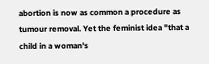abortion is now as common a procedure as tumour removal. Yet the feminist idea "that a child in a woman's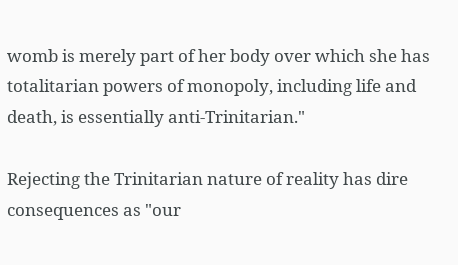womb is merely part of her body over which she has totalitarian powers of monopoly, including life and death, is essentially anti-Trinitarian."

Rejecting the Trinitarian nature of reality has dire consequences as "our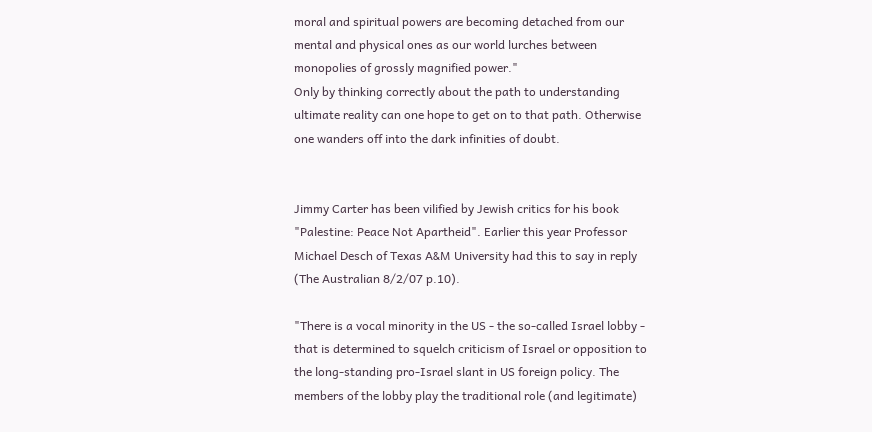moral and spiritual powers are becoming detached from our mental and physical ones as our world lurches between monopolies of grossly magnified power."
Only by thinking correctly about the path to understanding ultimate reality can one hope to get on to that path. Otherwise one wanders off into the dark infinities of doubt.


Jimmy Carter has been vilified by Jewish critics for his book "Palestine: Peace Not Apartheid". Earlier this year Professor Michael Desch of Texas A&M University had this to say in reply (The Australian 8/2/07 p.10).

"There is a vocal minority in the US - the so-called Israel lobby - that is determined to squelch criticism of Israel or opposition to the long-standing pro-Israel slant in US foreign policy. The members of the lobby play the traditional role (and legitimate)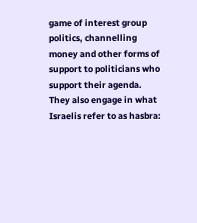game of interest group politics, channelling money and other forms of support to politicians who support their agenda. They also engage in what Israelis refer to as hasbra: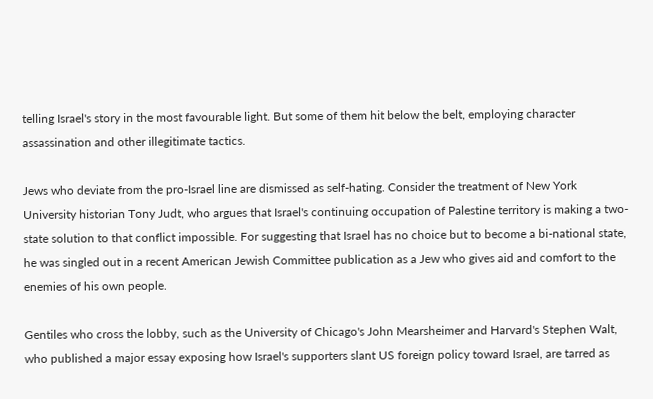telling Israel's story in the most favourable light. But some of them hit below the belt, employing character assassination and other illegitimate tactics.

Jews who deviate from the pro-Israel line are dismissed as self-hating. Consider the treatment of New York University historian Tony Judt, who argues that Israel's continuing occupation of Palestine territory is making a two-state solution to that conflict impossible. For suggesting that Israel has no choice but to become a bi-national state, he was singled out in a recent American Jewish Committee publication as a Jew who gives aid and comfort to the enemies of his own people.

Gentiles who cross the lobby, such as the University of Chicago's John Mearsheimer and Harvard's Stephen Walt, who published a major essay exposing how Israel's supporters slant US foreign policy toward Israel, are tarred as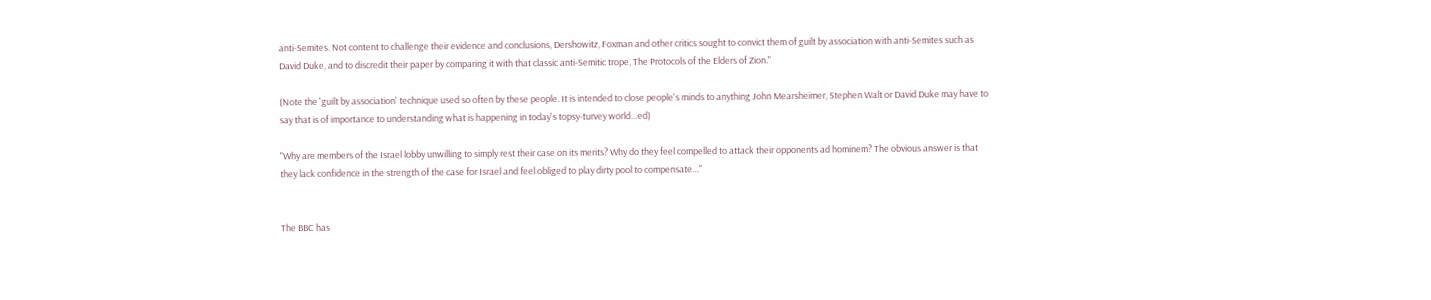anti-Semites. Not content to challenge their evidence and conclusions, Dershowitz, Foxman and other critics sought to convict them of guilt by association with anti-Semites such as David Duke, and to discredit their paper by comparing it with that classic anti-Semitic trope, The Protocols of the Elders of Zion."

(Note the 'guilt by association' technique used so often by these people. It is intended to close people's minds to anything John Mearsheimer, Stephen Walt or David Duke may have to say that is of importance to understanding what is happening in today's topsy-turvey world…ed)

"Why are members of the Israel lobby unwilling to simply rest their case on its merits? Why do they feel compelled to attack their opponents ad hominem? The obvious answer is that they lack confidence in the strength of the case for Israel and feel obliged to play dirty pool to compensate…"


The BBC has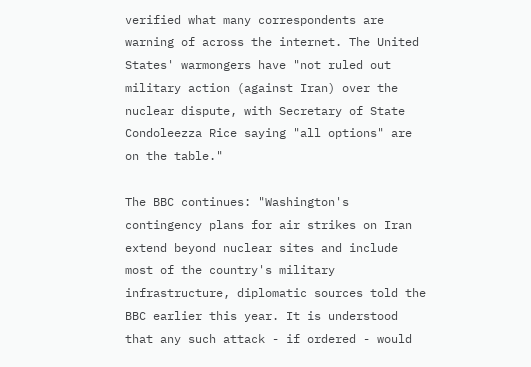verified what many correspondents are warning of across the internet. The United States' warmongers have "not ruled out military action (against Iran) over the nuclear dispute, with Secretary of State Condoleezza Rice saying "all options" are on the table."

The BBC continues: "Washington's contingency plans for air strikes on Iran extend beyond nuclear sites and include most of the country's military infrastructure, diplomatic sources told the BBC earlier this year. It is understood that any such attack - if ordered - would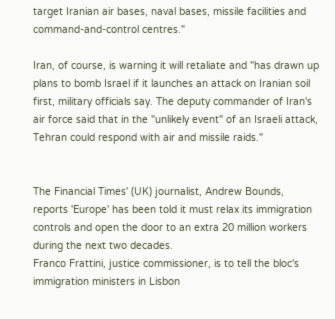target Iranian air bases, naval bases, missile facilities and command-and-control centres."

Iran, of course, is warning it will retaliate and "has drawn up plans to bomb Israel if it launches an attack on Iranian soil first, military officials say. The deputy commander of Iran's air force said that in the "unlikely event" of an Israeli attack, Tehran could respond with air and missile raids."


The Financial Times' (UK) journalist, Andrew Bounds, reports 'Europe' has been told it must relax its immigration controls and open the door to an extra 20 million workers during the next two decades.
Franco Frattini, justice commissioner, is to tell the bloc's immigration ministers in Lisbon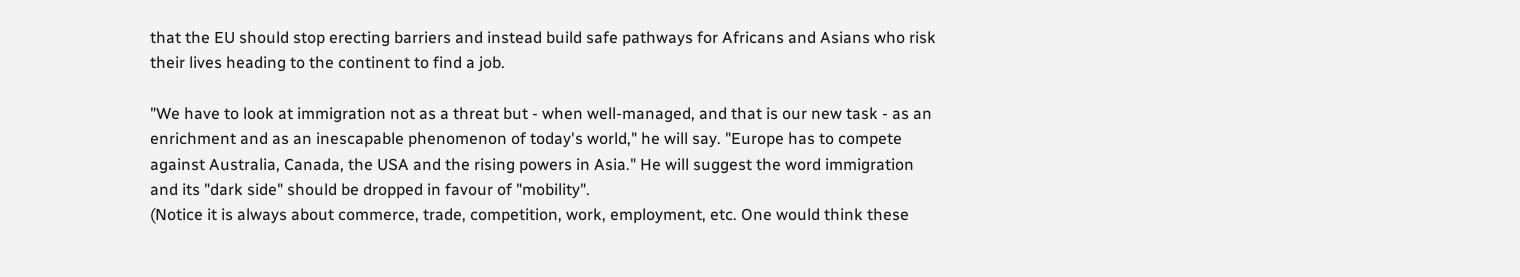that the EU should stop erecting barriers and instead build safe pathways for Africans and Asians who risk their lives heading to the continent to find a job.

"We have to look at immigration not as a threat but - when well-managed, and that is our new task - as an enrichment and as an inescapable phenomenon of today's world," he will say. "Europe has to compete against Australia, Canada, the USA and the rising powers in Asia." He will suggest the word immigration and its "dark side" should be dropped in favour of "mobility".
(Notice it is always about commerce, trade, competition, work, employment, etc. One would think these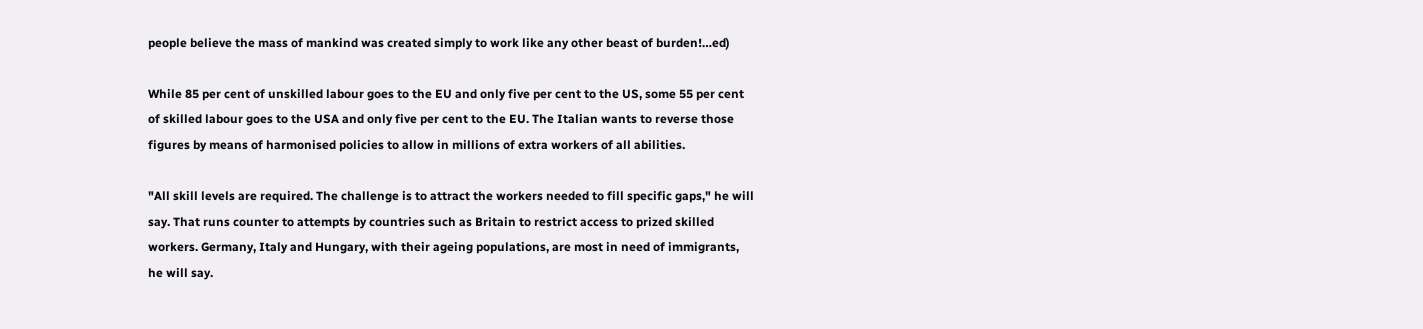people believe the mass of mankind was created simply to work like any other beast of burden!…ed)

While 85 per cent of unskilled labour goes to the EU and only five per cent to the US, some 55 per cent of skilled labour goes to the USA and only five per cent to the EU. The Italian wants to reverse those figures by means of harmonised policies to allow in millions of extra workers of all abilities.

"All skill levels are required. The challenge is to attract the workers needed to fill specific gaps," he will say. That runs counter to attempts by countries such as Britain to restrict access to prized skilled workers. Germany, Italy and Hungary, with their ageing populations, are most in need of immigrants, he will say.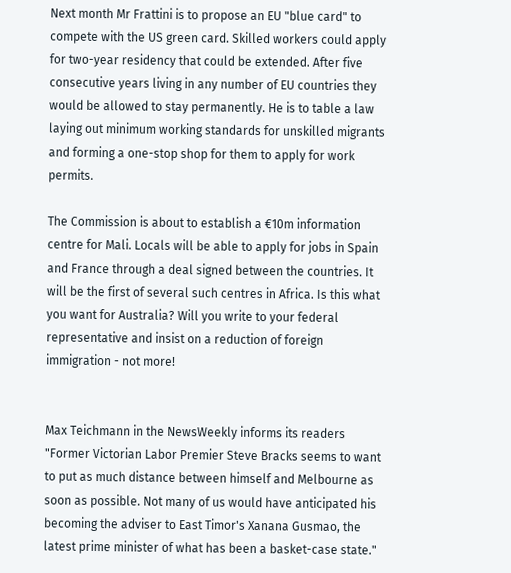Next month Mr Frattini is to propose an EU "blue card" to compete with the US green card. Skilled workers could apply for two-year residency that could be extended. After five consecutive years living in any number of EU countries they would be allowed to stay permanently. He is to table a law laying out minimum working standards for unskilled migrants and forming a one-stop shop for them to apply for work permits.

The Commission is about to establish a €10m information centre for Mali. Locals will be able to apply for jobs in Spain and France through a deal signed between the countries. It will be the first of several such centres in Africa. Is this what you want for Australia? Will you write to your federal representative and insist on a reduction of foreign immigration - not more!


Max Teichmann in the NewsWeekly informs its readers
"Former Victorian Labor Premier Steve Bracks seems to want to put as much distance between himself and Melbourne as soon as possible. Not many of us would have anticipated his becoming the adviser to East Timor's Xanana Gusmao, the latest prime minister of what has been a basket-case state."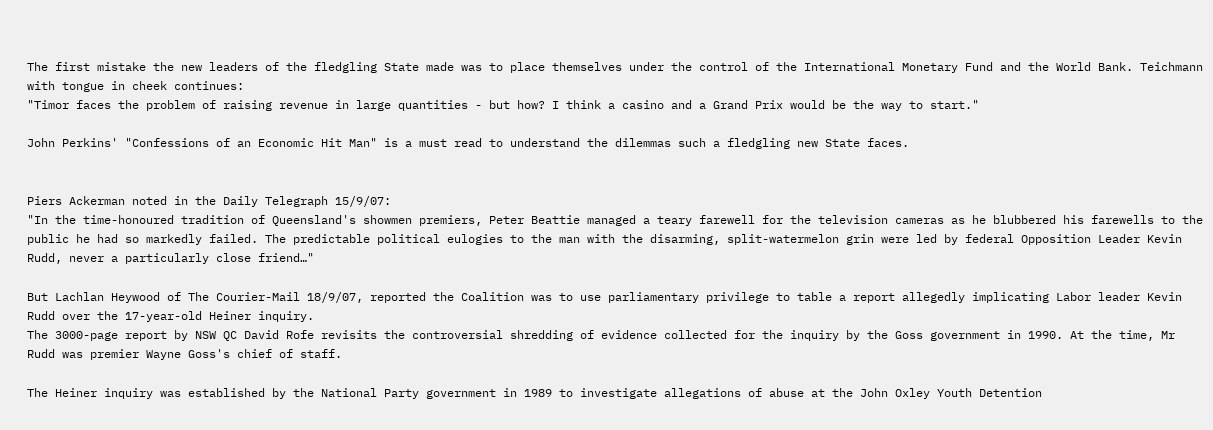The first mistake the new leaders of the fledgling State made was to place themselves under the control of the International Monetary Fund and the World Bank. Teichmann with tongue in cheek continues:
"Timor faces the problem of raising revenue in large quantities - but how? I think a casino and a Grand Prix would be the way to start."

John Perkins' "Confessions of an Economic Hit Man" is a must read to understand the dilemmas such a fledgling new State faces.


Piers Ackerman noted in the Daily Telegraph 15/9/07:
"In the time-honoured tradition of Queensland's showmen premiers, Peter Beattie managed a teary farewell for the television cameras as he blubbered his farewells to the public he had so markedly failed. The predictable political eulogies to the man with the disarming, split-watermelon grin were led by federal Opposition Leader Kevin Rudd, never a particularly close friend…"

But Lachlan Heywood of The Courier-Mail 18/9/07, reported the Coalition was to use parliamentary privilege to table a report allegedly implicating Labor leader Kevin Rudd over the 17-year-old Heiner inquiry.
The 3000-page report by NSW QC David Rofe revisits the controversial shredding of evidence collected for the inquiry by the Goss government in 1990. At the time, Mr Rudd was premier Wayne Goss's chief of staff.

The Heiner inquiry was established by the National Party government in 1989 to investigate allegations of abuse at the John Oxley Youth Detention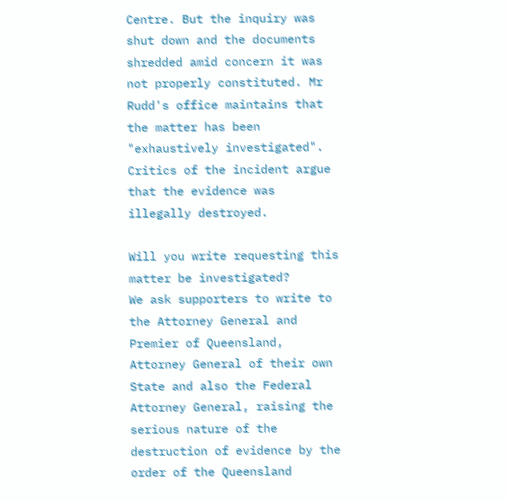Centre. But the inquiry was shut down and the documents shredded amid concern it was not properly constituted. Mr Rudd's office maintains that the matter has been "exhaustively investigated". Critics of the incident argue that the evidence was illegally destroyed.

Will you write requesting this matter be investigated?
We ask supporters to write to the Attorney General and Premier of Queensland, Attorney General of their own State and also the Federal Attorney General, raising the serious nature of the destruction of evidence by the order of the Queensland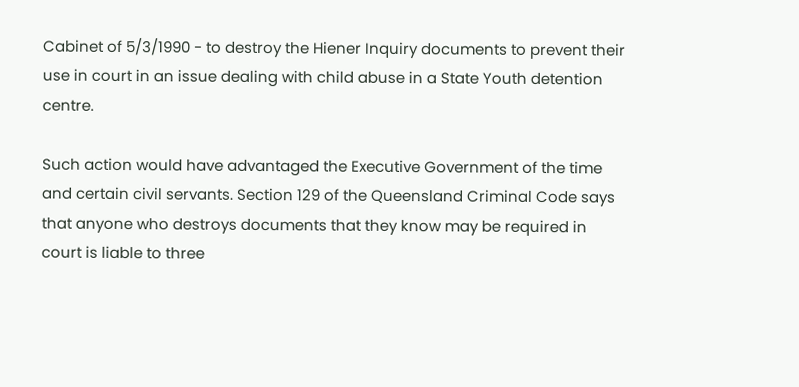Cabinet of 5/3/1990 - to destroy the Hiener Inquiry documents to prevent their use in court in an issue dealing with child abuse in a State Youth detention centre.

Such action would have advantaged the Executive Government of the time and certain civil servants. Section 129 of the Queensland Criminal Code says that anyone who destroys documents that they know may be required in court is liable to three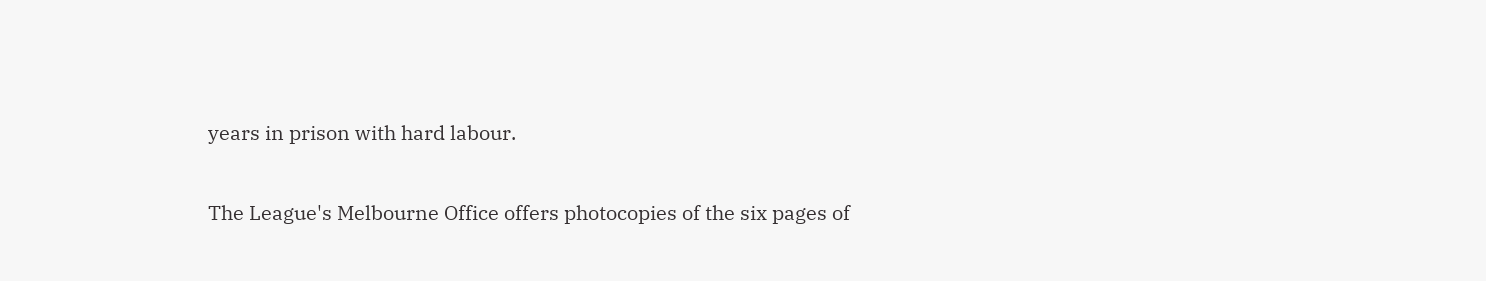years in prison with hard labour.

The League's Melbourne Office offers photocopies of the six pages of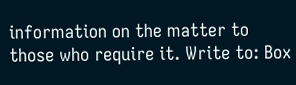information on the matter to those who require it. Write to: Box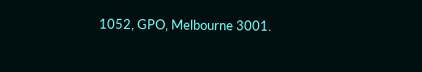1052, GPO, Melbourne 3001.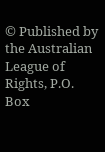© Published by the Australian League of Rights, P.O. Box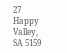27 Happy Valley, SA 5159